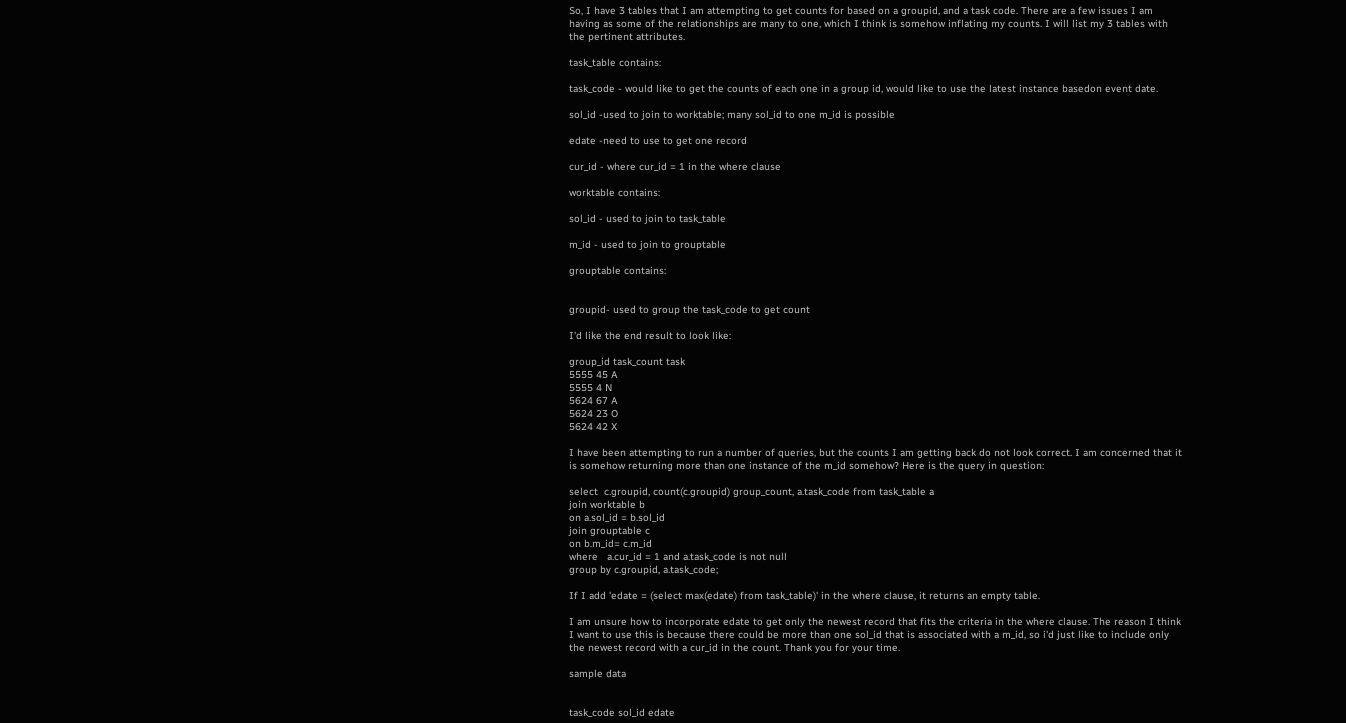So, I have 3 tables that I am attempting to get counts for based on a groupid, and a task code. There are a few issues I am having as some of the relationships are many to one, which I think is somehow inflating my counts. I will list my 3 tables with the pertinent attributes.

task_table contains:

task_code - would like to get the counts of each one in a group id, would like to use the latest instance basedon event date.

sol_id -used to join to worktable; many sol_id to one m_id is possible

edate -need to use to get one record

cur_id - where cur_id = 1 in the where clause

worktable contains:

sol_id - used to join to task_table

m_id - used to join to grouptable

grouptable contains:


groupid- used to group the task_code to get count

I'd like the end result to look like:

group_id task_count task
5555 45 A
5555 4 N
5624 67 A
5624 23 O
5624 42 X

I have been attempting to run a number of queries, but the counts I am getting back do not look correct. I am concerned that it is somehow returning more than one instance of the m_id somehow? Here is the query in question:

select  c.groupid, count(c.groupid) group_count, a.task_code from task_table a
join worktable b
on a.sol_id = b.sol_id
join grouptable c
on b.m_id= c.m_id
where   a.cur_id = 1 and a.task_code is not null
group by c.groupid, a.task_code;

If I add 'edate = (select max(edate) from task_table)' in the where clause, it returns an empty table.

I am unsure how to incorporate edate to get only the newest record that fits the criteria in the where clause. The reason I think I want to use this is because there could be more than one sol_id that is associated with a m_id, so i'd just like to include only the newest record with a cur_id in the count. Thank you for your time.

sample data


task_code sol_id edate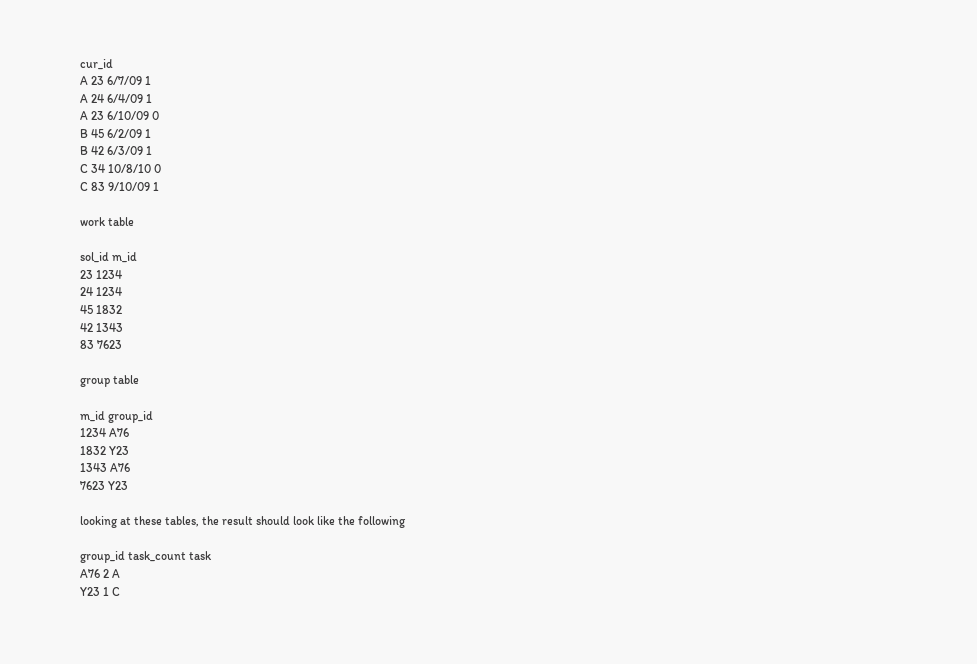cur_id
A 23 6/7/09 1
A 24 6/4/09 1
A 23 6/10/09 0
B 45 6/2/09 1
B 42 6/3/09 1
C 34 10/8/10 0
C 83 9/10/09 1

work table

sol_id m_id
23 1234
24 1234
45 1832
42 1343
83 7623

group table

m_id group_id
1234 A76
1832 Y23
1343 A76
7623 Y23

looking at these tables, the result should look like the following

group_id task_count task
A76 2 A
Y23 1 C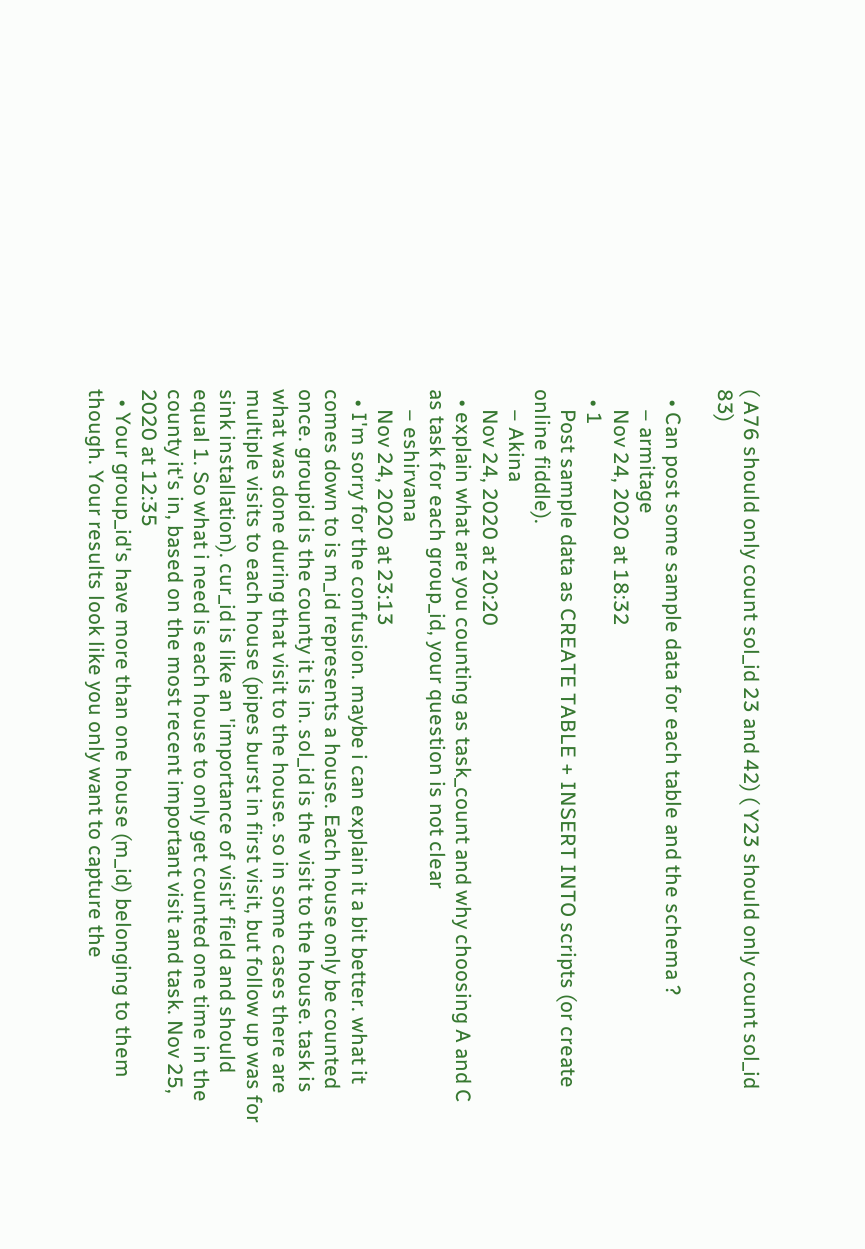( A76 should only count sol_id 23 and 42) ( Y23 should only count sol_id 83)

  • Can post some sample data for each table and the schema ?
    – armitage
    Nov 24, 2020 at 18:32
  • 1
    Post sample data as CREATE TABLE + INSERT INTO scripts (or create online fiddle).
    – Akina
    Nov 24, 2020 at 20:20
  • explain what are you counting as task_count and why choosing A and C as task for each group_id, your question is not clear
    – eshirvana
    Nov 24, 2020 at 23:13
  • I'm sorry for the confusion. maybe i can explain it a bit better. what it comes down to is m_id represents a house. Each house only be counted once. groupid is the county it is in. sol_id is the visit to the house. task is what was done during that visit to the house. so in some cases there are multiple visits to each house (pipes burst in first visit, but follow up was for sink installation). cur_id is like an 'importance of visit' field and should equal 1. So what i need is each house to only get counted one time in the county it's in, based on the most recent important visit and task. Nov 25, 2020 at 12:35
  • Your group_id's have more than one house (m_id) belonging to them though. Your results look like you only want to capture the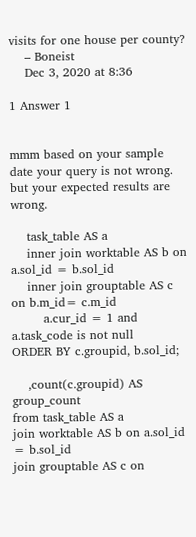visits for one house per county?
    – Boneist
    Dec 3, 2020 at 8:36

1 Answer 1


mmm based on your sample date your query is not wrong. but your expected results are wrong.

    task_table AS a
    inner join worktable AS b on a.sol_id = b.sol_id
    inner join grouptable AS c on b.m_id= c.m_id
        a.cur_id = 1 and a.task_code is not null
ORDER BY c.groupid, b.sol_id;

    ,count(c.groupid) AS group_count
from task_table AS a
join worktable AS b on a.sol_id = b.sol_id
join grouptable AS c on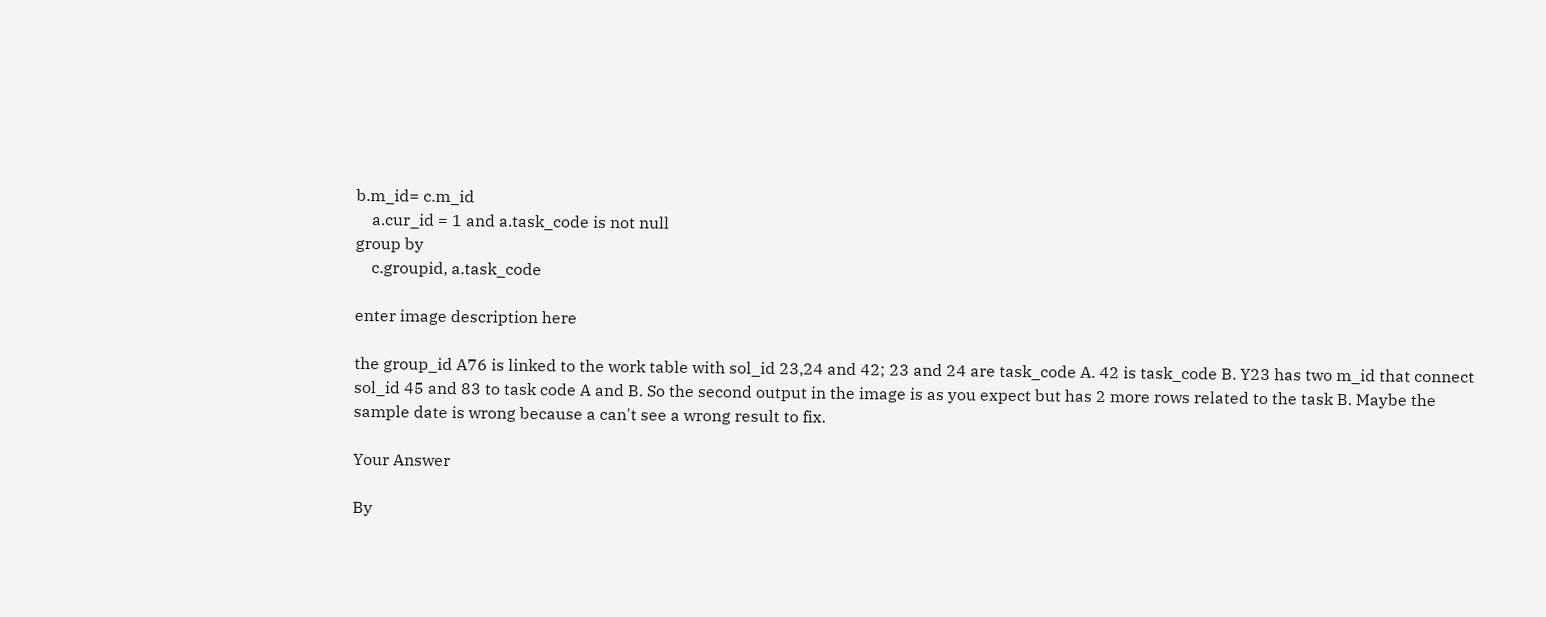b.m_id= c.m_id
    a.cur_id = 1 and a.task_code is not null
group by
    c.groupid, a.task_code

enter image description here

the group_id A76 is linked to the work table with sol_id 23,24 and 42; 23 and 24 are task_code A. 42 is task_code B. Y23 has two m_id that connect sol_id 45 and 83 to task code A and B. So the second output in the image is as you expect but has 2 more rows related to the task B. Maybe the sample date is wrong because a can't see a wrong result to fix.

Your Answer

By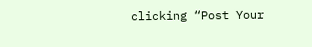clicking “Post Your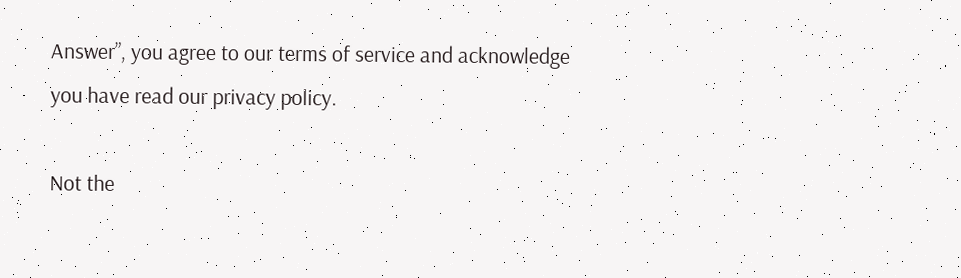Answer”, you agree to our terms of service and acknowledge you have read our privacy policy.

Not the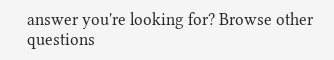answer you're looking for? Browse other questions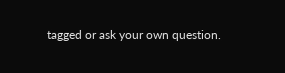tagged or ask your own question.